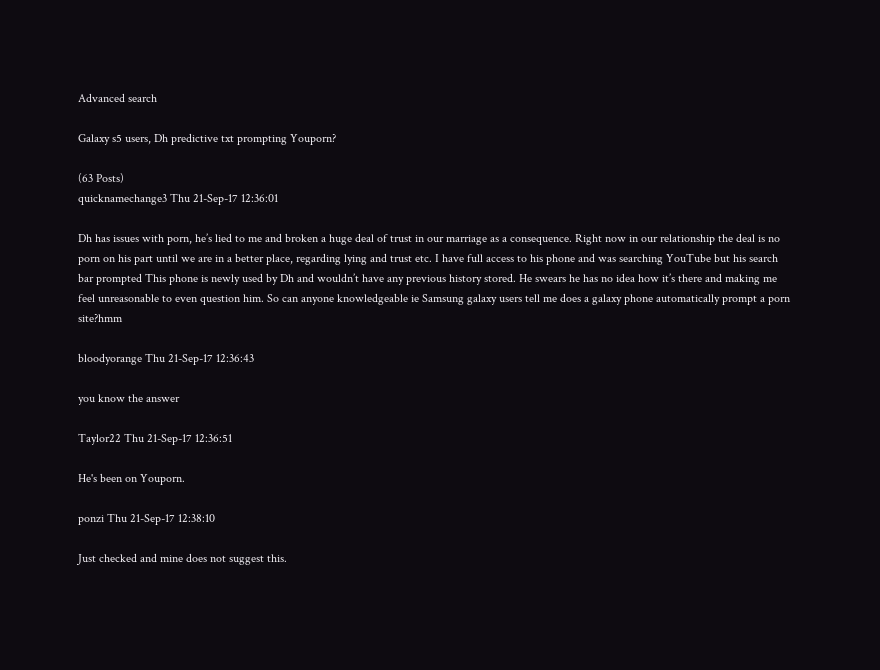Advanced search

Galaxy s5 users, Dh predictive txt prompting Youporn?

(63 Posts)
quicknamechange3 Thu 21-Sep-17 12:36:01

Dh has issues with porn, he’s lied to me and broken a huge deal of trust in our marriage as a consequence. Right now in our relationship the deal is no porn on his part until we are in a better place, regarding lying and trust etc. I have full access to his phone and was searching YouTube but his search bar prompted This phone is newly used by Dh and wouldn’t have any previous history stored. He swears he has no idea how it’s there and making me feel unreasonable to even question him. So can anyone knowledgeable ie Samsung galaxy users tell me does a galaxy phone automatically prompt a porn site?hmm

bloodyorange Thu 21-Sep-17 12:36:43

you know the answer

Taylor22 Thu 21-Sep-17 12:36:51

He's been on Youporn.

ponzi Thu 21-Sep-17 12:38:10

Just checked and mine does not suggest this.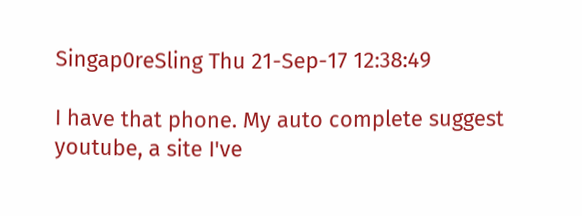Singap0reSling Thu 21-Sep-17 12:38:49

I have that phone. My auto complete suggest youtube, a site I've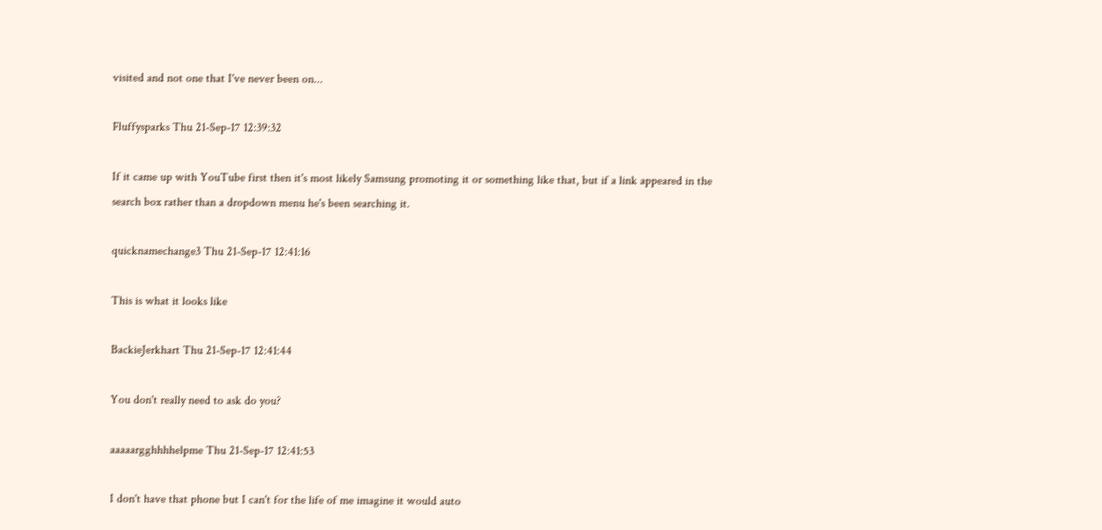visited and not one that I've never been on...

Fluffysparks Thu 21-Sep-17 12:39:32

If it came up with YouTube first then it's most likely Samsung promoting it or something like that, but if a link appeared in the search box rather than a dropdown menu he's been searching it.

quicknamechange3 Thu 21-Sep-17 12:41:16

This is what it looks like

BackieJerkhart Thu 21-Sep-17 12:41:44

You don't really need to ask do you?

aaaaargghhhhelpme Thu 21-Sep-17 12:41:53

I don't have that phone but I can't for the life of me imagine it would auto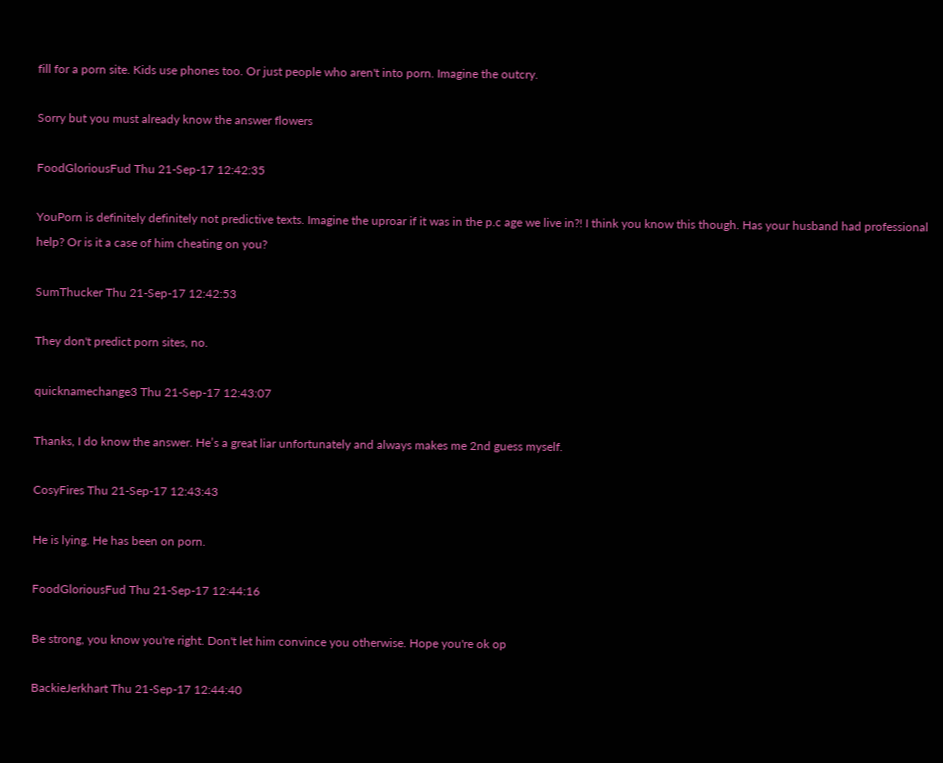fill for a porn site. Kids use phones too. Or just people who aren't into porn. Imagine the outcry.

Sorry but you must already know the answer flowers

FoodGloriousFud Thu 21-Sep-17 12:42:35

YouPorn is definitely definitely not predictive texts. Imagine the uproar if it was in the p.c age we live in?! I think you know this though. Has your husband had professional help? Or is it a case of him cheating on you?

SumThucker Thu 21-Sep-17 12:42:53

They don't predict porn sites, no.

quicknamechange3 Thu 21-Sep-17 12:43:07

Thanks, I do know the answer. He’s a great liar unfortunately and always makes me 2nd guess myself.

CosyFires Thu 21-Sep-17 12:43:43

He is lying. He has been on porn.

FoodGloriousFud Thu 21-Sep-17 12:44:16

Be strong, you know you're right. Don't let him convince you otherwise. Hope you're ok op

BackieJerkhart Thu 21-Sep-17 12:44:40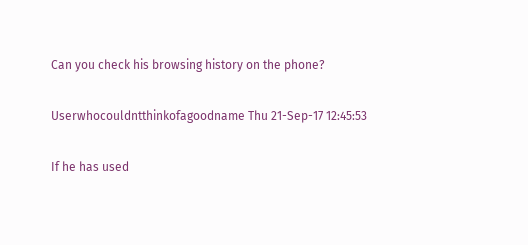Can you check his browsing history on the phone?

Userwhocouldntthinkofagoodname Thu 21-Sep-17 12:45:53

If he has used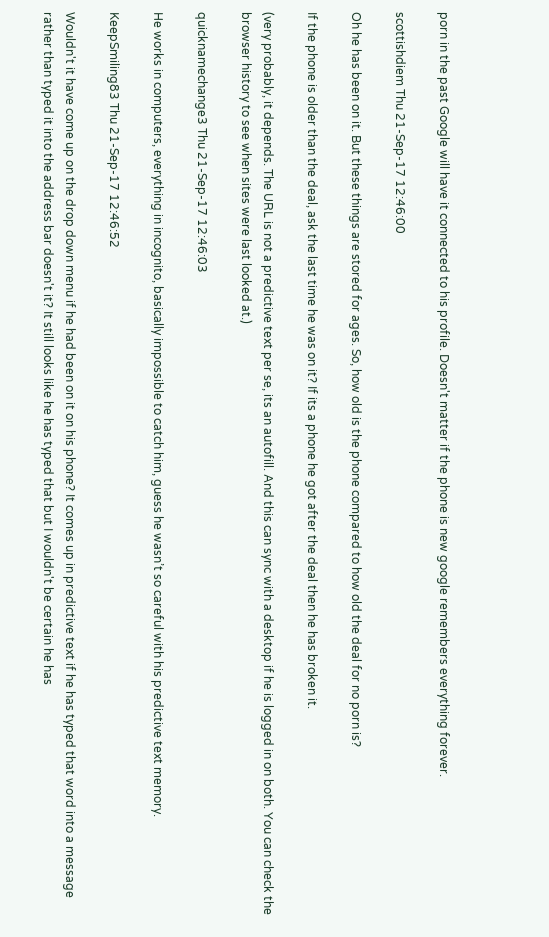porn in the past Google will have it connected to his profile. Doesn't matter if the phone is new google remembers everything forever.

scottishdiem Thu 21-Sep-17 12:46:00

Oh he has been on it. But these things are stored for ages. So, how old is the phone compared to how old the deal for no porn is?

If the phone is older than the deal, ask the last time he was on it? If its a phone he got after the deal then he has broken it.

(very probably, it depends. The URL is not a predictive text per se, its an autofill. And this can sync with a desktop if he is logged in on both. You can check the browser history to see when sites were last looked at.)

quicknamechange3 Thu 21-Sep-17 12:46:03

He works in computers, everything in incognito, basically impossible to catch him, guess he wasn’t so careful with his predictive text memory.

KeepSmiling83 Thu 21-Sep-17 12:46:52

Wouldn't it have come up on the drop down menu if he had been on it on his phone? It comes up in predictive text if he has typed that word into a message rather than typed it into the address bar doesn't it? It still looks like he has typed that but I wouldn't be certain he has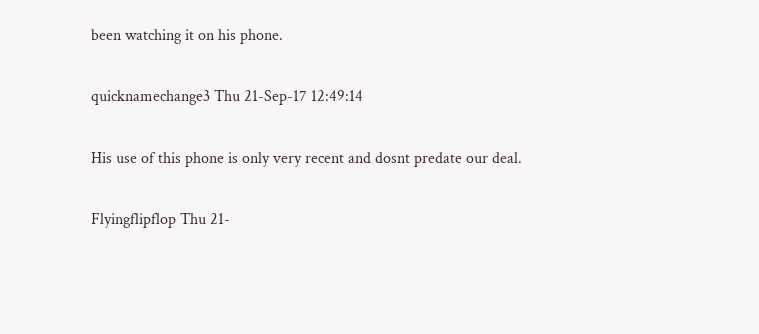been watching it on his phone.

quicknamechange3 Thu 21-Sep-17 12:49:14

His use of this phone is only very recent and dosnt predate our deal.

Flyingflipflop Thu 21-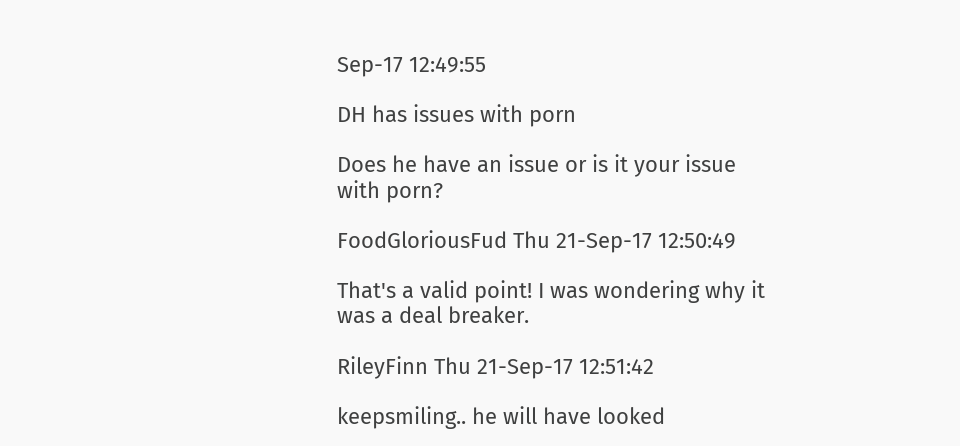Sep-17 12:49:55

DH has issues with porn

Does he have an issue or is it your issue with porn?

FoodGloriousFud Thu 21-Sep-17 12:50:49

That's a valid point! I was wondering why it was a deal breaker.

RileyFinn Thu 21-Sep-17 12:51:42

keepsmiling.. he will have looked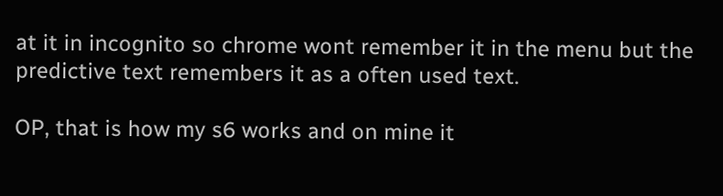at it in incognito so chrome wont remember it in the menu but the predictive text remembers it as a often used text.

OP, that is how my s6 works and on mine it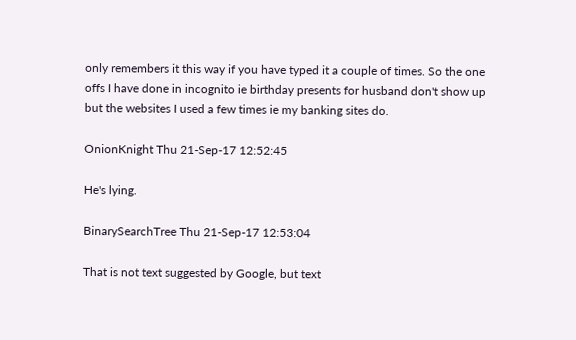only remembers it this way if you have typed it a couple of times. So the one offs I have done in incognito ie birthday presents for husband don't show up but the websites I used a few times ie my banking sites do.

OnionKnight Thu 21-Sep-17 12:52:45

He's lying.

BinarySearchTree Thu 21-Sep-17 12:53:04

That is not text suggested by Google, but text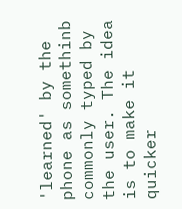'learned' by the phone as somethinb commonly typed by the user. The idea is to make it quicker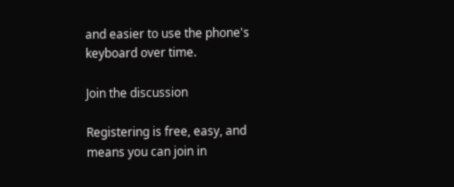and easier to use the phone's keyboard over time.

Join the discussion

Registering is free, easy, and means you can join in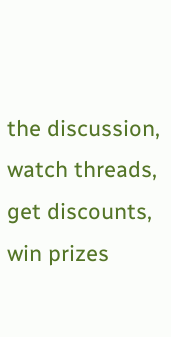the discussion, watch threads, get discounts, win prizes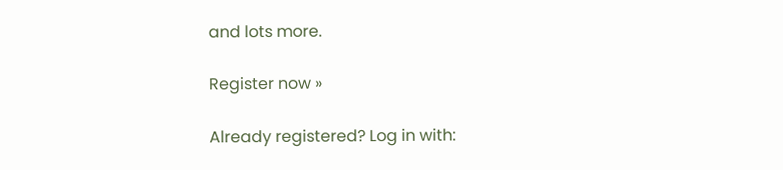and lots more.

Register now »

Already registered? Log in with: